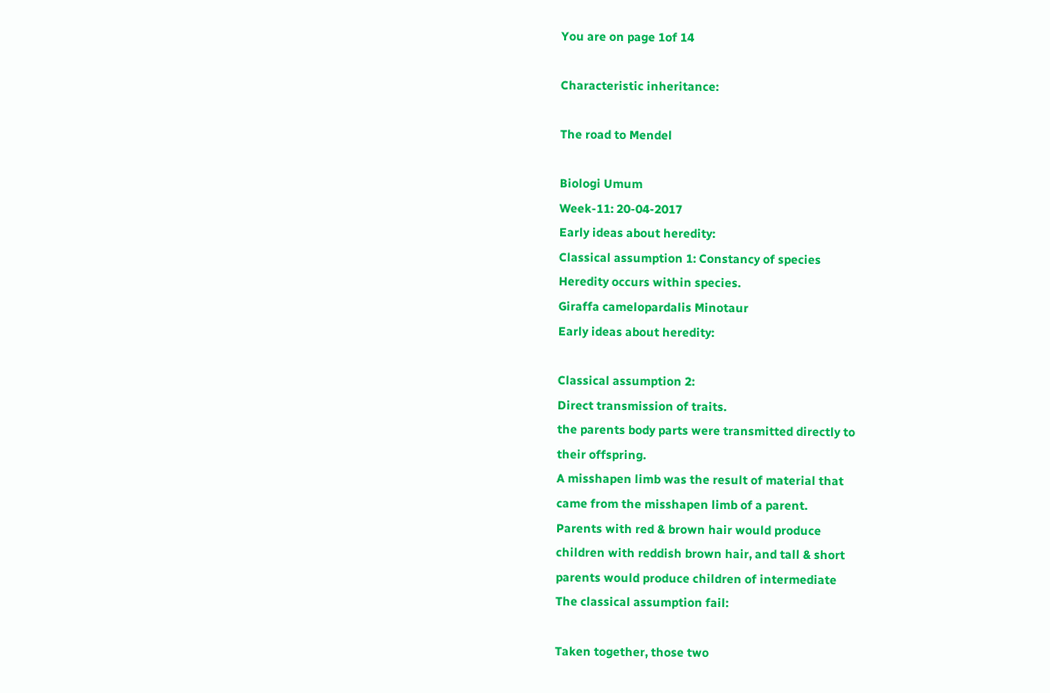You are on page 1of 14

Characteristic inheritance:

The road to Mendel

Biologi Umum
Week-11: 20-04-2017
Early ideas about heredity:
Classical assumption 1: Constancy of species
Heredity occurs within species.
Giraffa camelopardalis Minotaur
Early ideas about heredity:

Classical assumption 2:
Direct transmission of traits.
the parents body parts were transmitted directly to
their offspring.
A misshapen limb was the result of material that
came from the misshapen limb of a parent.
Parents with red & brown hair would produce
children with reddish brown hair, and tall & short
parents would produce children of intermediate
The classical assumption fail:

Taken together, those two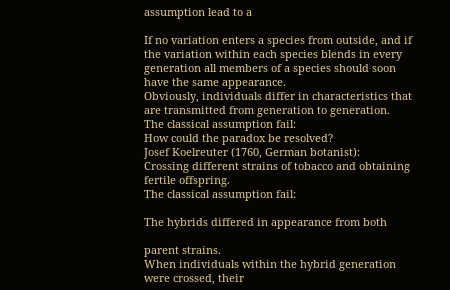assumption lead to a

If no variation enters a species from outside, and if
the variation within each species blends in every
generation all members of a species should soon
have the same appearance.
Obviously, individuals differ in characteristics that
are transmitted from generation to generation.
The classical assumption fail:
How could the paradox be resolved?
Josef Koelreuter (1760, German botanist):
Crossing different strains of tobacco and obtaining
fertile offspring.
The classical assumption fail:

The hybrids differed in appearance from both

parent strains.
When individuals within the hybrid generation
were crossed, their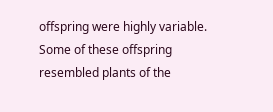offspring were highly variable.
Some of these offspring resembled plants of the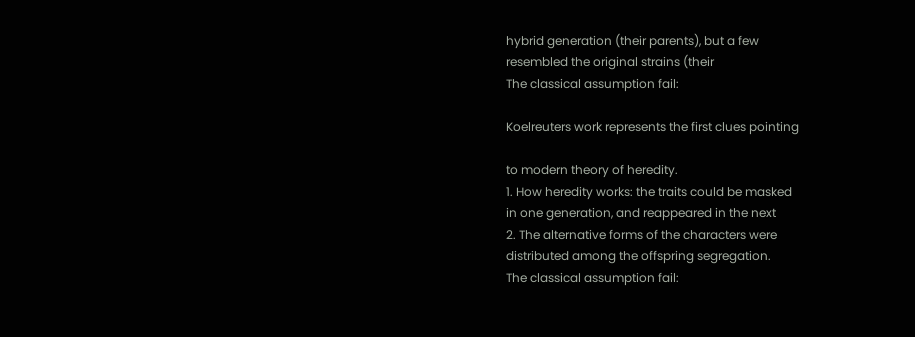hybrid generation (their parents), but a few
resembled the original strains (their
The classical assumption fail:

Koelreuters work represents the first clues pointing

to modern theory of heredity.
1. How heredity works: the traits could be masked
in one generation, and reappeared in the next
2. The alternative forms of the characters were
distributed among the offspring segregation.
The classical assumption fail: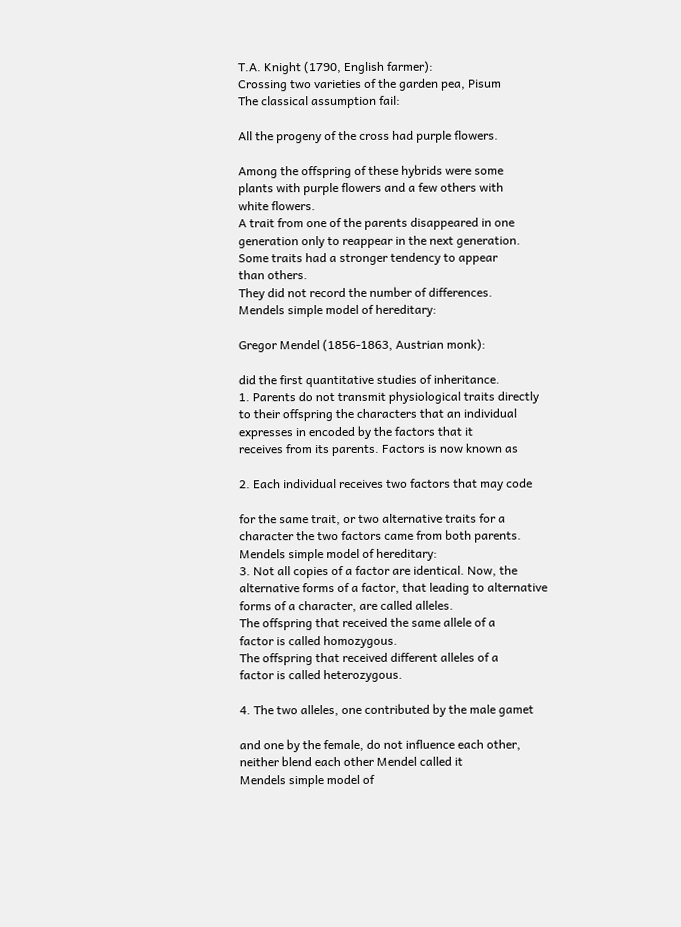T.A. Knight (1790, English farmer):
Crossing two varieties of the garden pea, Pisum
The classical assumption fail:

All the progeny of the cross had purple flowers.

Among the offspring of these hybrids were some
plants with purple flowers and a few others with
white flowers.
A trait from one of the parents disappeared in one
generation only to reappear in the next generation.
Some traits had a stronger tendency to appear
than others.
They did not record the number of differences.
Mendels simple model of hereditary:

Gregor Mendel (1856-1863, Austrian monk):

did the first quantitative studies of inheritance.
1. Parents do not transmit physiological traits directly
to their offspring the characters that an individual
expresses in encoded by the factors that it
receives from its parents. Factors is now known as

2. Each individual receives two factors that may code

for the same trait, or two alternative traits for a
character the two factors came from both parents.
Mendels simple model of hereditary:
3. Not all copies of a factor are identical. Now, the
alternative forms of a factor, that leading to alternative
forms of a character, are called alleles.
The offspring that received the same allele of a
factor is called homozygous.
The offspring that received different alleles of a
factor is called heterozygous.

4. The two alleles, one contributed by the male gamet

and one by the female, do not influence each other,
neither blend each other Mendel called it
Mendels simple model of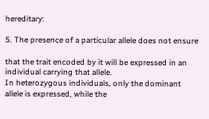hereditary:

5. The presence of a particular allele does not ensure

that the trait encoded by it will be expressed in an
individual carrying that allele.
In heterozygous individuals, only the dominant
allele is expressed, while the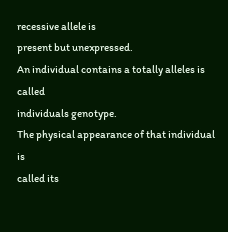recessive allele is
present but unexpressed.
An individual contains a totally alleles is called
individuals genotype.
The physical appearance of that individual is
called its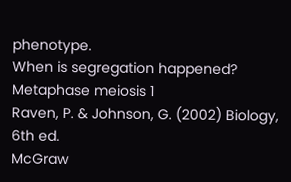phenotype.
When is segregation happened?
Metaphase meiosis 1
Raven, P. & Johnson, G. (2002) Biology, 6th ed.
McGraw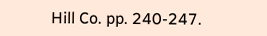Hill Co. pp. 240-247.